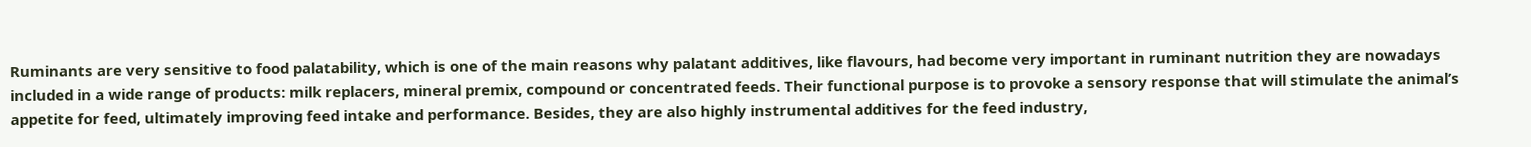Ruminants are very sensitive to food palatability, which is one of the main reasons why palatant additives, like flavours, had become very important in ruminant nutrition they are nowadays included in a wide range of products: milk replacers, mineral premix, compound or concentrated feeds. Their functional purpose is to provoke a sensory response that will stimulate the animal’s appetite for feed, ultimately improving feed intake and performance. Besides, they are also highly instrumental additives for the feed industry,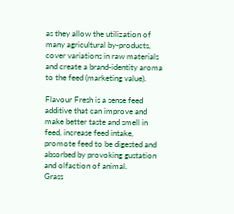as they allow the utilization of many agricultural by-products, cover variations in raw materials and create a brand-identity aroma to the feed (marketing value).

Flavour Fresh is a sense feed additive that can improve and make better taste and smell in feed, increase feed intake, promote feed to be digested and absorbed by provoking gustation and olfaction of animal.
Grass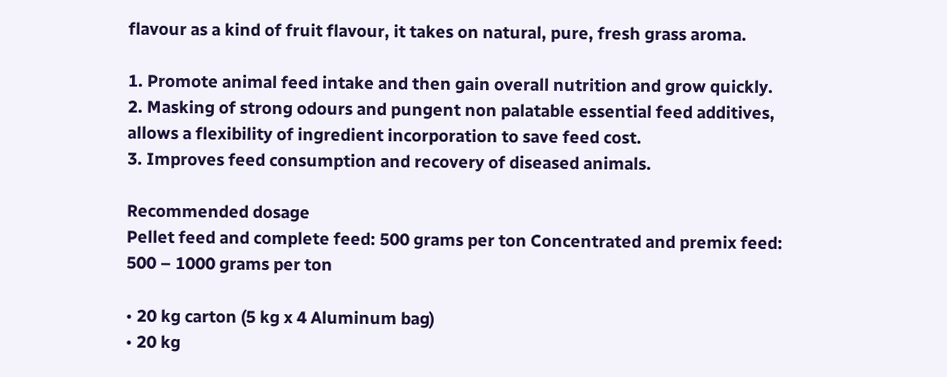flavour as a kind of fruit flavour, it takes on natural, pure, fresh grass aroma.

1. Promote animal feed intake and then gain overall nutrition and grow quickly.
2. Masking of strong odours and pungent non palatable essential feed additives, allows a flexibility of ingredient incorporation to save feed cost.
3. Improves feed consumption and recovery of diseased animals.

Recommended dosage
Pellet feed and complete feed: 500 grams per ton Concentrated and premix feed: 500 – 1000 grams per ton

• 20 kg carton (5 kg x 4 Aluminum bag)
• 20 kg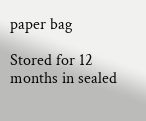paper bag

Stored for 12 months in sealed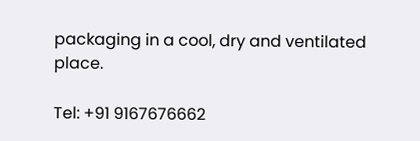packaging in a cool, dry and ventilated place.

Tel: +91 9167676662